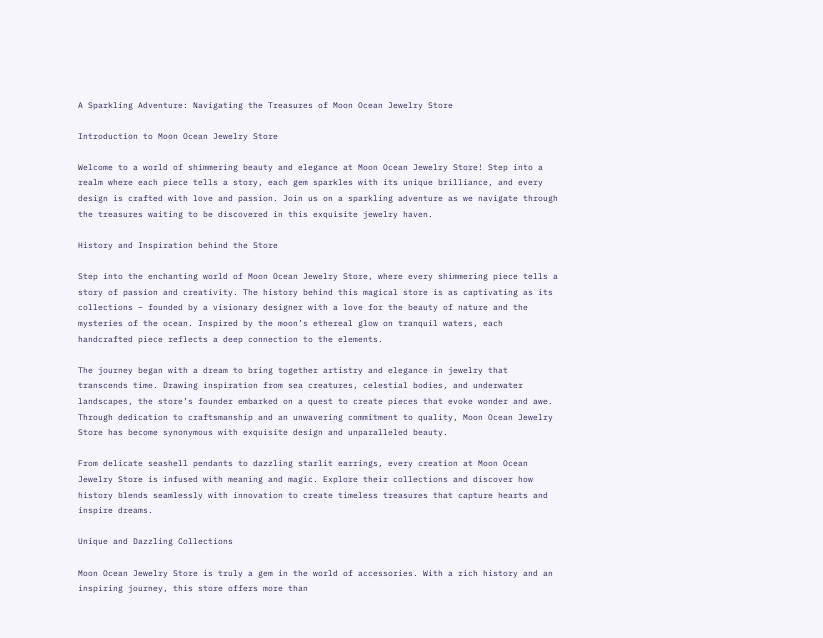A Sparkling Adventure: Navigating the Treasures of Moon Ocean Jewelry Store

Introduction to Moon Ocean Jewelry Store

Welcome to a world of shimmering beauty and elegance at Moon Ocean Jewelry Store! Step into a realm where each piece tells a story, each gem sparkles with its unique brilliance, and every design is crafted with love and passion. Join us on a sparkling adventure as we navigate through the treasures waiting to be discovered in this exquisite jewelry haven.

History and Inspiration behind the Store

Step into the enchanting world of Moon Ocean Jewelry Store, where every shimmering piece tells a story of passion and creativity. The history behind this magical store is as captivating as its collections – founded by a visionary designer with a love for the beauty of nature and the mysteries of the ocean. Inspired by the moon’s ethereal glow on tranquil waters, each handcrafted piece reflects a deep connection to the elements.

The journey began with a dream to bring together artistry and elegance in jewelry that transcends time. Drawing inspiration from sea creatures, celestial bodies, and underwater landscapes, the store’s founder embarked on a quest to create pieces that evoke wonder and awe. Through dedication to craftsmanship and an unwavering commitment to quality, Moon Ocean Jewelry Store has become synonymous with exquisite design and unparalleled beauty.

From delicate seashell pendants to dazzling starlit earrings, every creation at Moon Ocean Jewelry Store is infused with meaning and magic. Explore their collections and discover how history blends seamlessly with innovation to create timeless treasures that capture hearts and inspire dreams.

Unique and Dazzling Collections

Moon Ocean Jewelry Store is truly a gem in the world of accessories. With a rich history and an inspiring journey, this store offers more than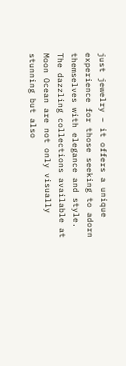just jewelry – it offers a unique experience for those seeking to adorn themselves with elegance and style. The dazzling collections available at Moon Ocean are not only visually stunning but also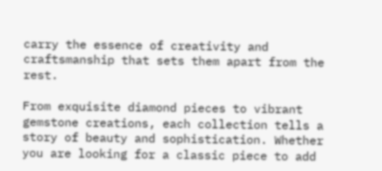carry the essence of creativity and craftsmanship that sets them apart from the rest.

From exquisite diamond pieces to vibrant gemstone creations, each collection tells a story of beauty and sophistication. Whether you are looking for a classic piece to add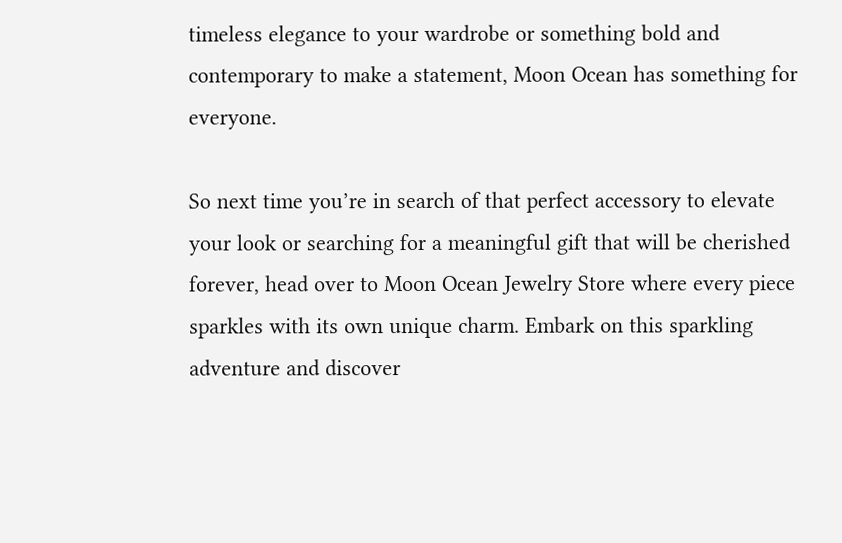timeless elegance to your wardrobe or something bold and contemporary to make a statement, Moon Ocean has something for everyone.

So next time you’re in search of that perfect accessory to elevate your look or searching for a meaningful gift that will be cherished forever, head over to Moon Ocean Jewelry Store where every piece sparkles with its own unique charm. Embark on this sparkling adventure and discover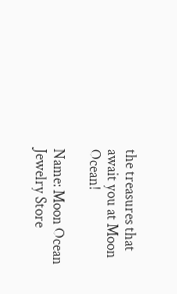the treasures that await you at Moon Ocean!

Name: Moon Ocean Jewelry Store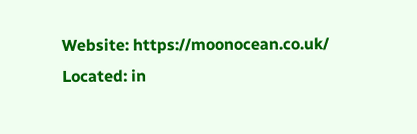Website: https://moonocean.co.uk/
Located: in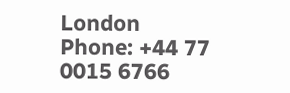London
Phone: +44 77 0015 6766